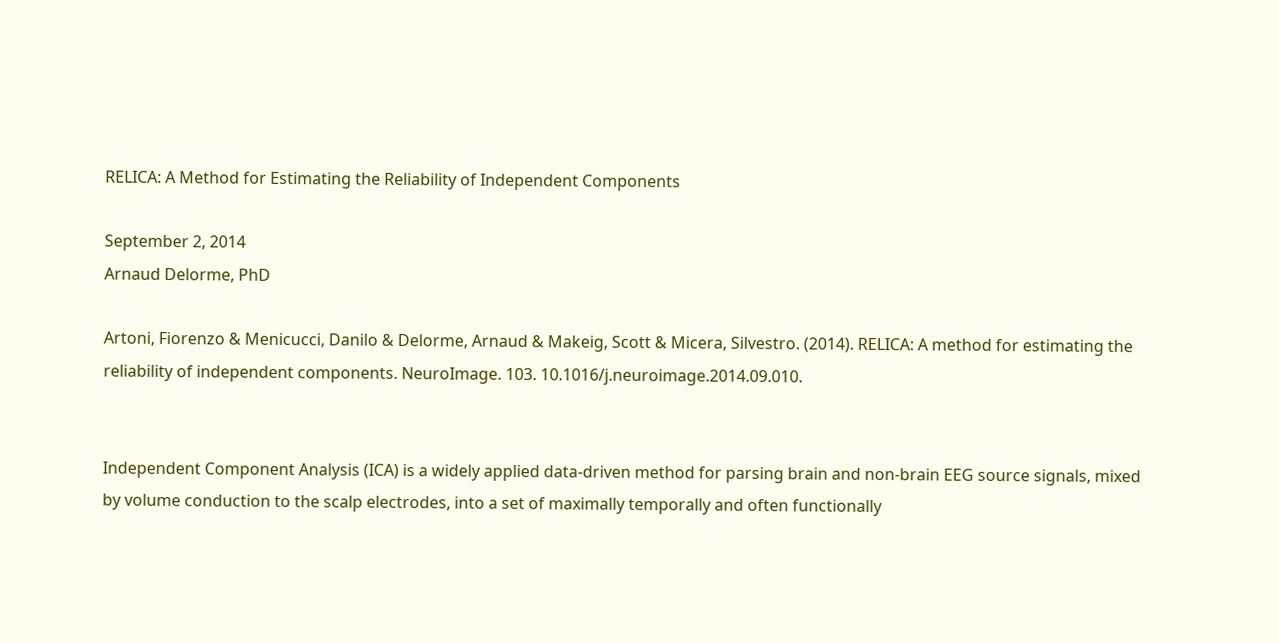RELICA: A Method for Estimating the Reliability of Independent Components

September 2, 2014
Arnaud Delorme, PhD

Artoni, Fiorenzo & Menicucci, Danilo & Delorme, Arnaud & Makeig, Scott & Micera, Silvestro. (2014). RELICA: A method for estimating the reliability of independent components. NeuroImage. 103. 10.1016/j.neuroimage.2014.09.010.


Independent Component Analysis (ICA) is a widely applied data-driven method for parsing brain and non-brain EEG source signals, mixed by volume conduction to the scalp electrodes, into a set of maximally temporally and often functionally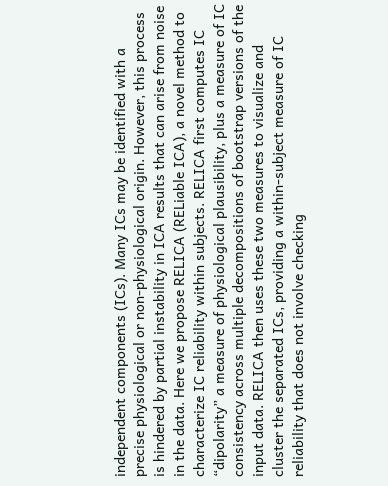independent components (ICs). Many ICs may be identified with a precise physiological or non-physiological origin. However, this process is hindered by partial instability in ICA results that can arise from noise in the data. Here we propose RELICA (RELiable ICA), a novel method to characterize IC reliability within subjects. RELICA first computes IC “dipolarity” a measure of physiological plausibility, plus a measure of IC consistency across multiple decompositions of bootstrap versions of the input data. RELICA then uses these two measures to visualize and cluster the separated ICs, providing a within-subject measure of IC reliability that does not involve checking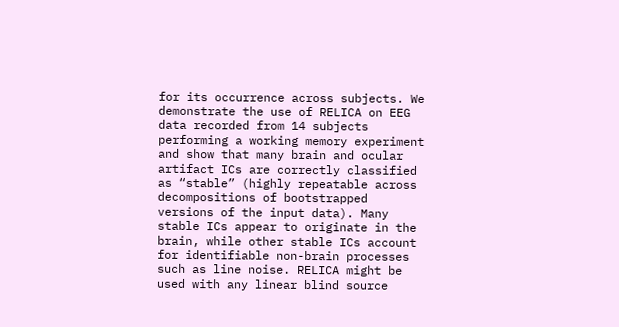for its occurrence across subjects. We demonstrate the use of RELICA on EEG data recorded from 14 subjects performing a working memory experiment and show that many brain and ocular artifact ICs are correctly classified as “stable” (highly repeatable across decompositions of bootstrapped versions of the input data). Many stable ICs appear to originate in the brain, while other stable ICs account for identifiable non-brain processes such as line noise. RELICA might be used with any linear blind source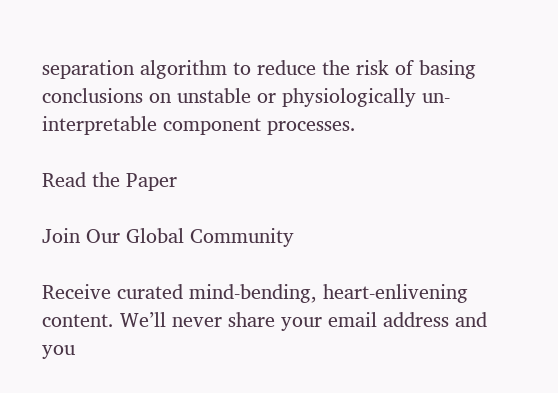separation algorithm to reduce the risk of basing conclusions on unstable or physiologically un-interpretable component processes.

Read the Paper

Join Our Global Community

Receive curated mind-bending, heart-enlivening content. We’ll never share your email address and you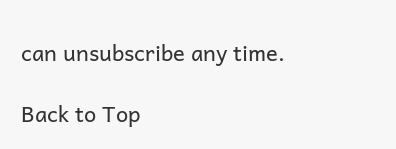can unsubscribe any time.

Back to Top